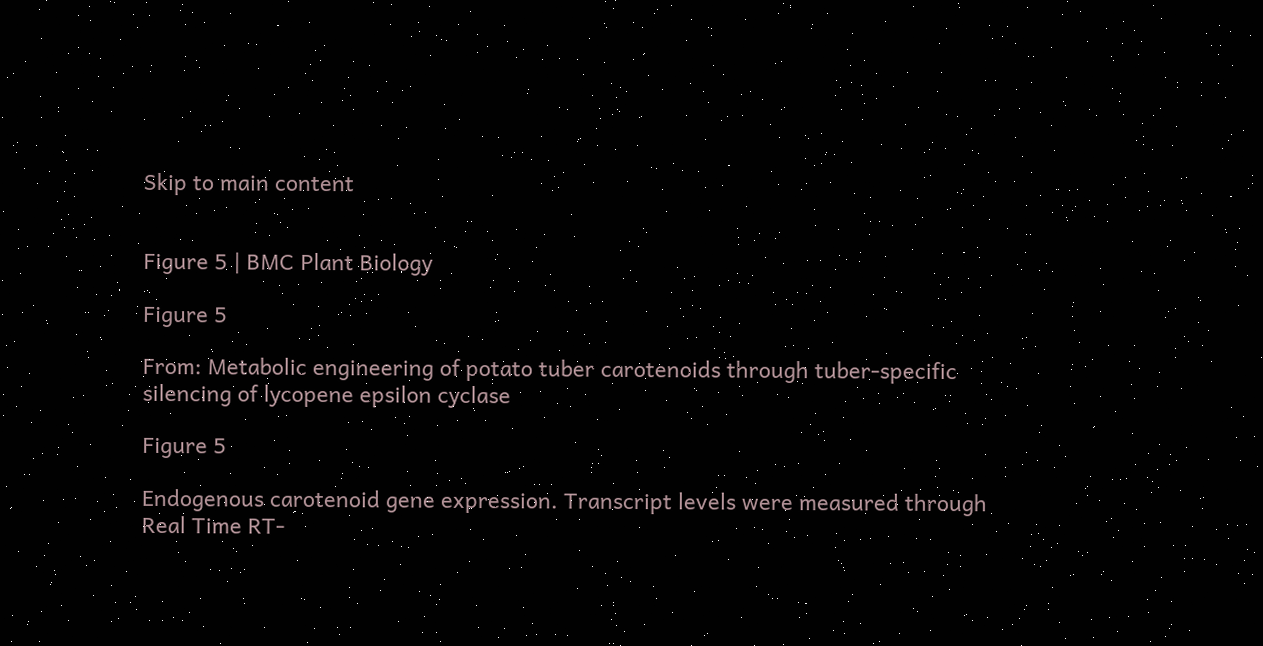Skip to main content


Figure 5 | BMC Plant Biology

Figure 5

From: Metabolic engineering of potato tuber carotenoids through tuber-specific silencing of lycopene epsilon cyclase

Figure 5

Endogenous carotenoid gene expression. Transcript levels were measured through Real Time RT-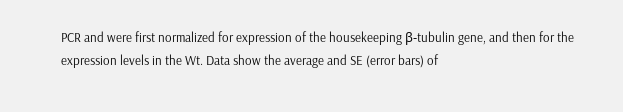PCR and were first normalized for expression of the housekeeping β-tubulin gene, and then for the expression levels in the Wt. Data show the average and SE (error bars) of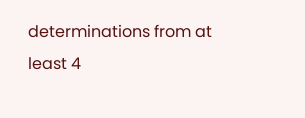determinations from at least 4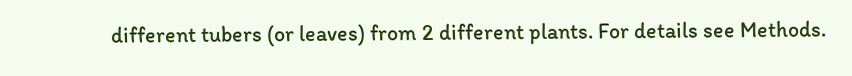different tubers (or leaves) from 2 different plants. For details see Methods.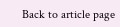Back to article page